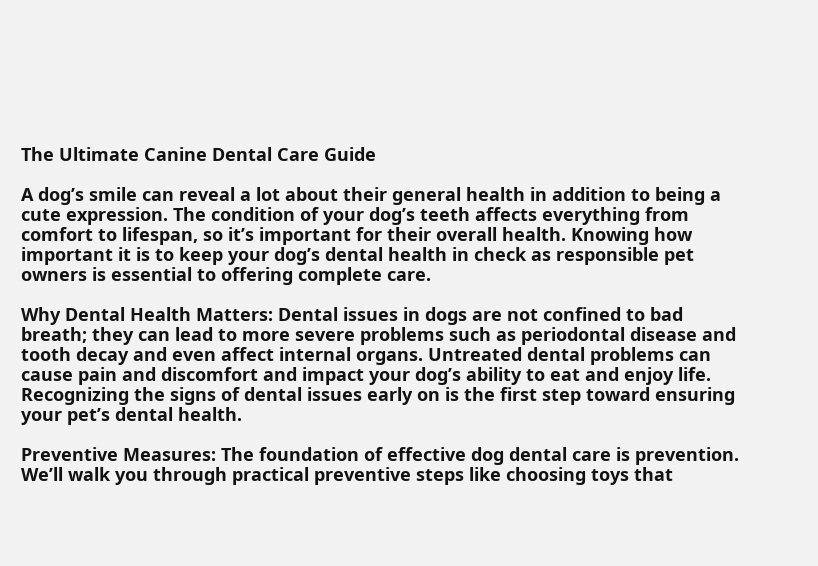The Ultimate Canine Dental Care Guide

A dog’s smile can reveal a lot about their general health in addition to being a cute expression. The condition of your dog’s teeth affects everything from comfort to lifespan, so it’s important for their overall health. Knowing how important it is to keep your dog’s dental health in check as responsible pet owners is essential to offering complete care.

Why Dental Health Matters: Dental issues in dogs are not confined to bad breath; they can lead to more severe problems such as periodontal disease and tooth decay and even affect internal organs. Untreated dental problems can cause pain and discomfort and impact your dog’s ability to eat and enjoy life. Recognizing the signs of dental issues early on is the first step toward ensuring your pet’s dental health.

Preventive Measures: The foundation of effective dog dental care is prevention. We’ll walk you through practical preventive steps like choosing toys that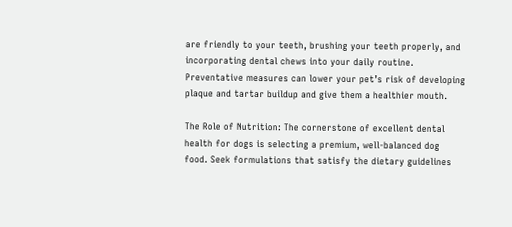are friendly to your teeth, brushing your teeth properly, and incorporating dental chews into your daily routine. Preventative measures can lower your pet’s risk of developing plaque and tartar buildup and give them a healthier mouth.

The Role of Nutrition: The cornerstone of excellent dental health for dogs is selecting a premium, well-balanced dog food. Seek formulations that satisfy the dietary guidelines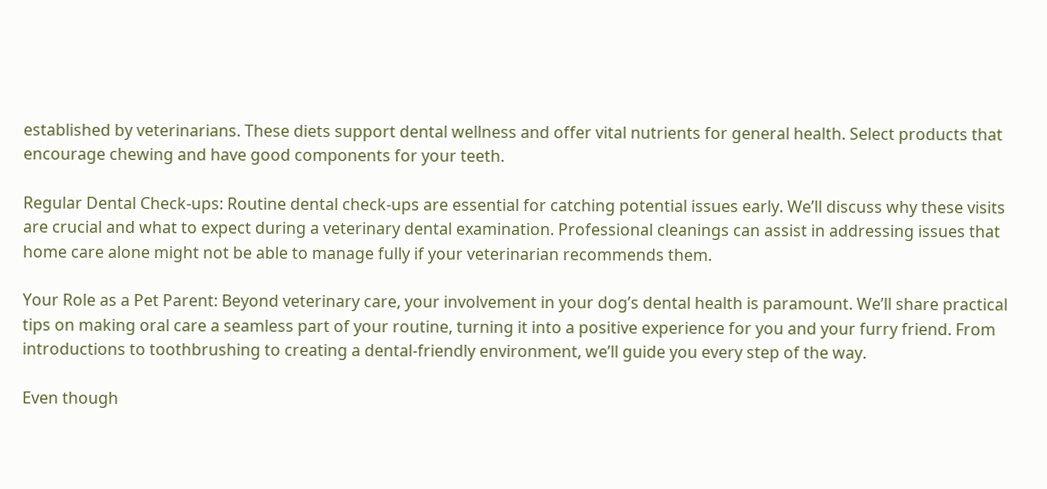established by veterinarians. These diets support dental wellness and offer vital nutrients for general health. Select products that encourage chewing and have good components for your teeth.

Regular Dental Check-ups: Routine dental check-ups are essential for catching potential issues early. We’ll discuss why these visits are crucial and what to expect during a veterinary dental examination. Professional cleanings can assist in addressing issues that home care alone might not be able to manage fully if your veterinarian recommends them.

Your Role as a Pet Parent: Beyond veterinary care, your involvement in your dog’s dental health is paramount. We’ll share practical tips on making oral care a seamless part of your routine, turning it into a positive experience for you and your furry friend. From introductions to toothbrushing to creating a dental-friendly environment, we’ll guide you every step of the way.

Even though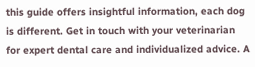this guide offers insightful information, each dog is different. Get in touch with your veterinarian for expert dental care and individualized advice. A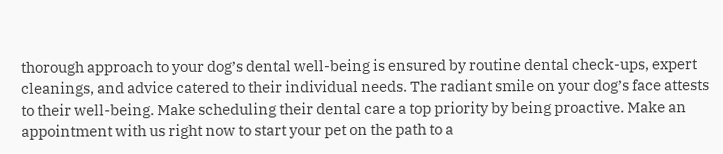thorough approach to your dog’s dental well-being is ensured by routine dental check-ups, expert cleanings, and advice catered to their individual needs. The radiant smile on your dog’s face attests to their well-being. Make scheduling their dental care a top priority by being proactive. Make an appointment with us right now to start your pet on the path to a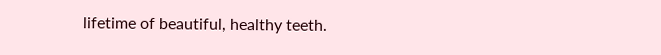lifetime of beautiful, healthy teeth.